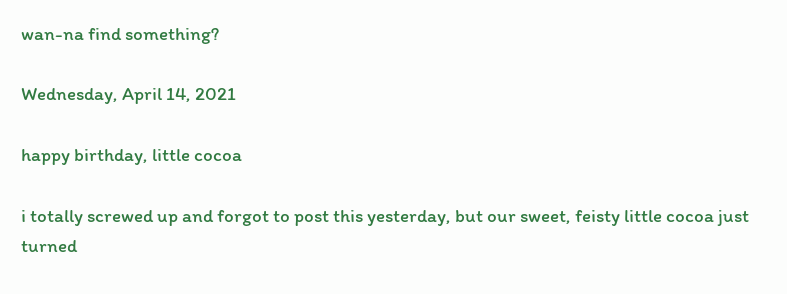wan-na find something?

Wednesday, April 14, 2021

happy birthday, little cocoa

i totally screwed up and forgot to post this yesterday, but our sweet, feisty little cocoa just turned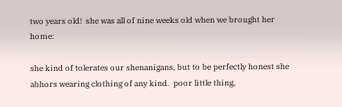two years old!  she was all of nine weeks old when we brought her home:

she kind of tolerates our shenanigans, but to be perfectly honest she abhors wearing clothing of any kind.  poor little thing,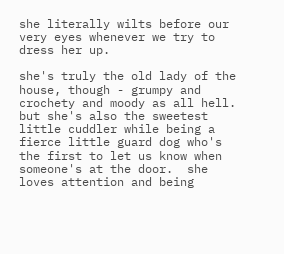she literally wilts before our very eyes whenever we try to dress her up.

she's truly the old lady of the house, though - grumpy and crochety and moody as all hell.  but she's also the sweetest little cuddler while being a fierce little guard dog who's the first to let us know when someone's at the door.  she loves attention and being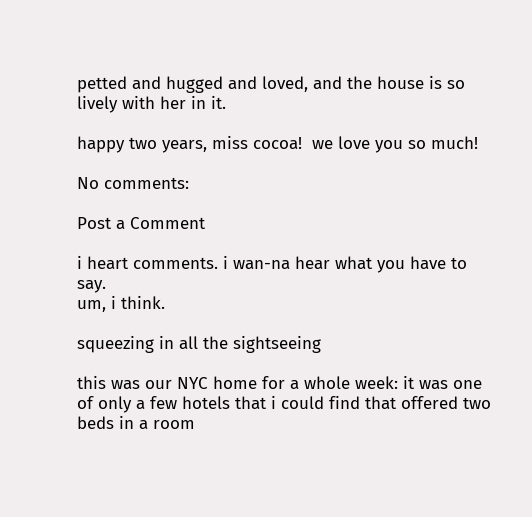petted and hugged and loved, and the house is so lively with her in it.

happy two years, miss cocoa!  we love you so much!

No comments:

Post a Comment

i heart comments. i wan-na hear what you have to say.
um, i think.

squeezing in all the sightseeing

this was our NYC home for a whole week: it was one of only a few hotels that i could find that offered two beds in a room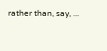rather than, say, ...